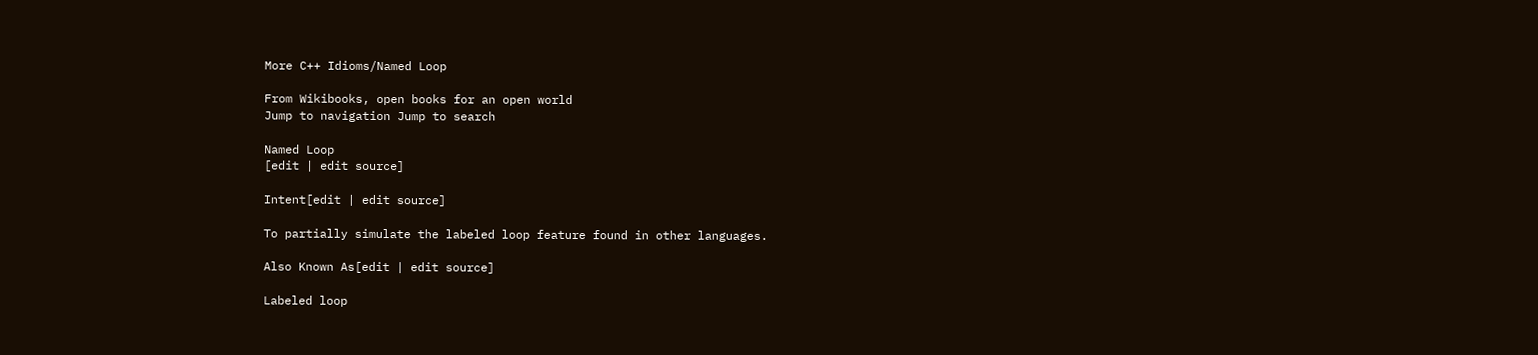More C++ Idioms/Named Loop

From Wikibooks, open books for an open world
Jump to navigation Jump to search

Named Loop
[edit | edit source]

Intent[edit | edit source]

To partially simulate the labeled loop feature found in other languages.

Also Known As[edit | edit source]

Labeled loop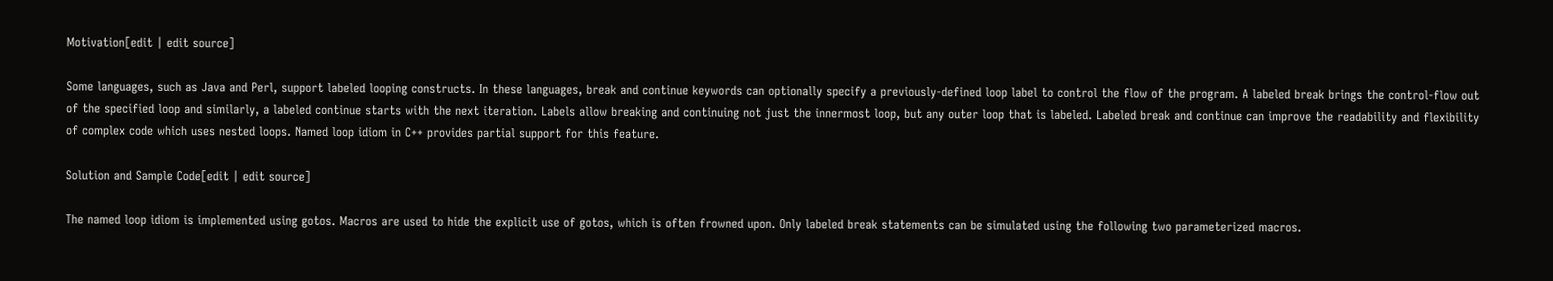Motivation[edit | edit source]

Some languages, such as Java and Perl, support labeled looping constructs. In these languages, break and continue keywords can optionally specify a previously-defined loop label to control the flow of the program. A labeled break brings the control-flow out of the specified loop and similarly, a labeled continue starts with the next iteration. Labels allow breaking and continuing not just the innermost loop, but any outer loop that is labeled. Labeled break and continue can improve the readability and flexibility of complex code which uses nested loops. Named loop idiom in C++ provides partial support for this feature.

Solution and Sample Code[edit | edit source]

The named loop idiom is implemented using gotos. Macros are used to hide the explicit use of gotos, which is often frowned upon. Only labeled break statements can be simulated using the following two parameterized macros.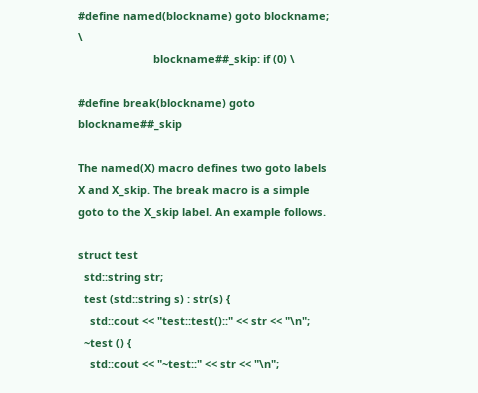#define named(blockname) goto blockname; \
                         blockname##_skip: if (0) \

#define break(blockname) goto blockname##_skip

The named(X) macro defines two goto labels X and X_skip. The break macro is a simple goto to the X_skip label. An example follows.

struct test
  std::string str;
  test (std::string s) : str(s) {
    std::cout << "test::test()::" << str << "\n";
  ~test () {
    std::cout << "~test::" << str << "\n";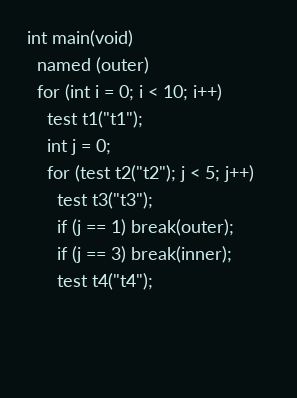int main(void)
  named (outer)
  for (int i = 0; i < 10; i++)
    test t1("t1");
    int j = 0;
    for (test t2("t2"); j < 5; j++)
      test t3("t3");
      if (j == 1) break(outer);
      if (j == 3) break(inner);
      test t4("t4");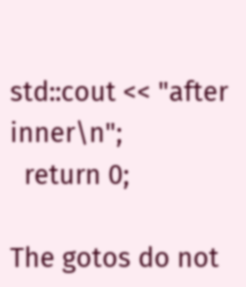std::cout << "after inner\n";
  return 0;

The gotos do not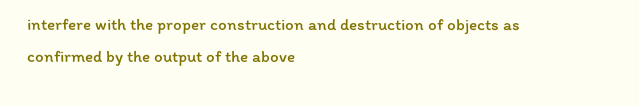interfere with the proper construction and destruction of objects as confirmed by the output of the above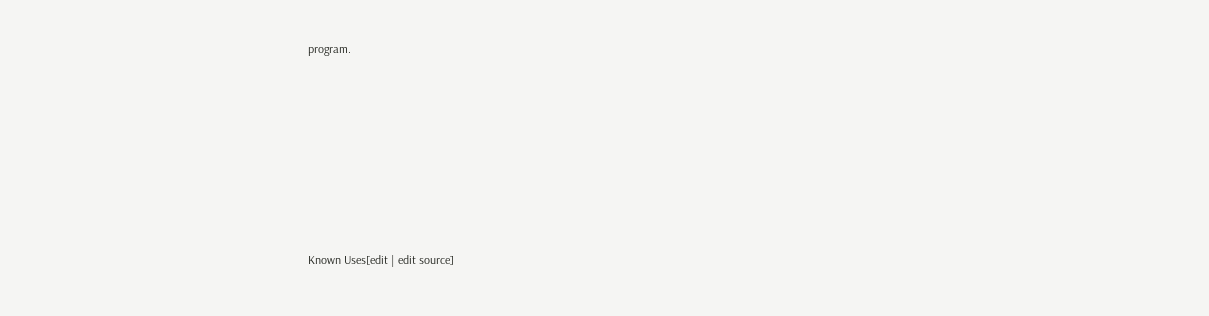program.











Known Uses[edit | edit source]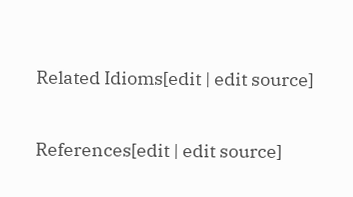Related Idioms[edit | edit source]

References[edit | edit source]